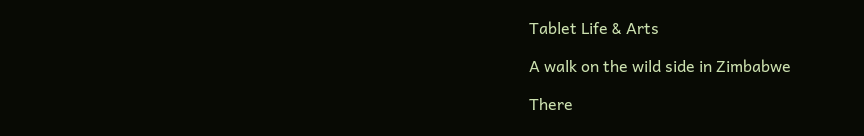Tablet Life & Arts

A walk on the wild side in Zimbabwe

There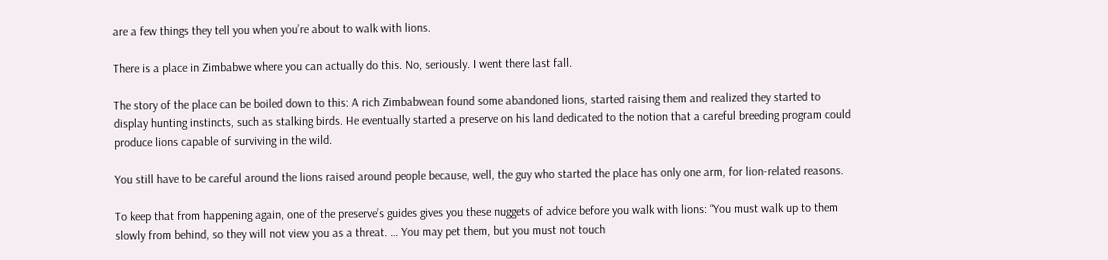are a few things they tell you when you’re about to walk with lions.

There is a place in Zimbabwe where you can actually do this. No, seriously. I went there last fall.

The story of the place can be boiled down to this: A rich Zimbabwean found some abandoned lions, started raising them and realized they started to display hunting instincts, such as stalking birds. He eventually started a preserve on his land dedicated to the notion that a careful breeding program could produce lions capable of surviving in the wild.

You still have to be careful around the lions raised around people because, well, the guy who started the place has only one arm, for lion-related reasons.

To keep that from happening again, one of the preserve’s guides gives you these nuggets of advice before you walk with lions: “You must walk up to them slowly from behind, so they will not view you as a threat. … You may pet them, but you must not touch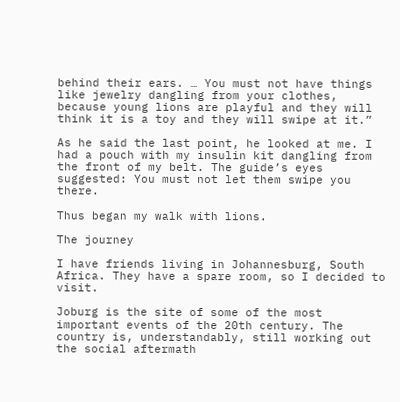behind their ears. … You must not have things like jewelry dangling from your clothes, because young lions are playful and they will think it is a toy and they will swipe at it.”

As he said the last point, he looked at me. I had a pouch with my insulin kit dangling from the front of my belt. The guide’s eyes suggested: You must not let them swipe you there.

Thus began my walk with lions.

The journey

I have friends living in Johannesburg, South Africa. They have a spare room, so I decided to visit.

Joburg is the site of some of the most important events of the 20th century. The country is, understandably, still working out the social aftermath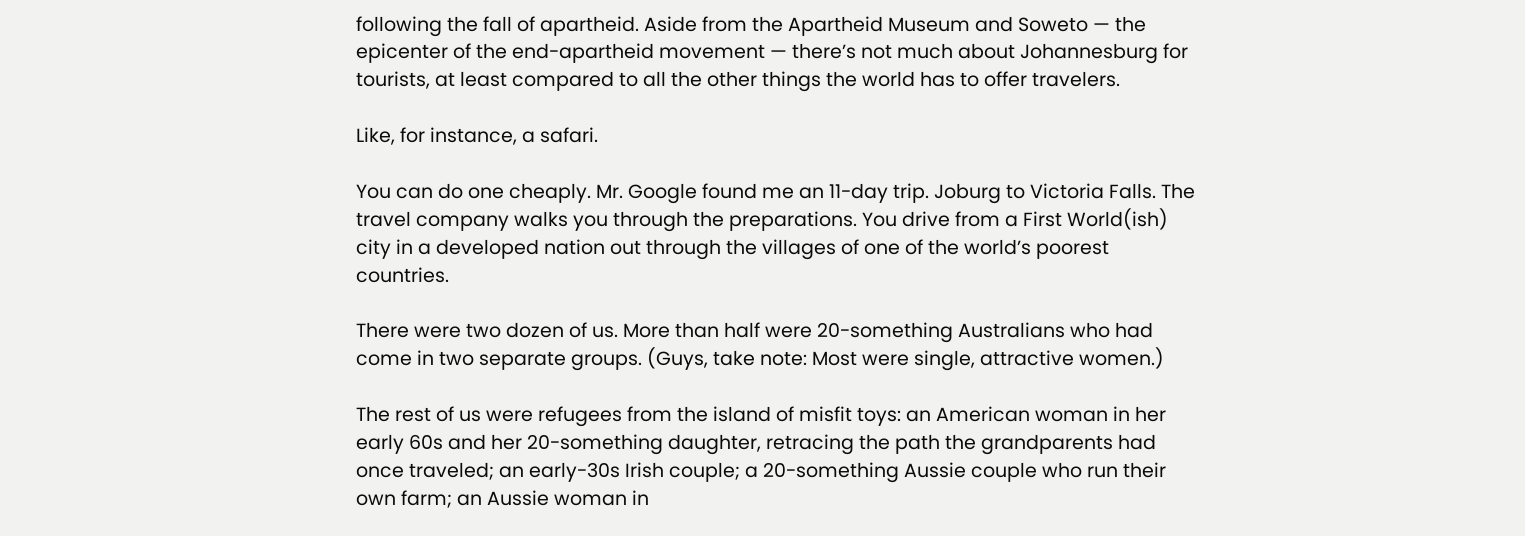following the fall of apartheid. Aside from the Apartheid Museum and Soweto — the epicenter of the end-apartheid movement — there’s not much about Johannesburg for tourists, at least compared to all the other things the world has to offer travelers.

Like, for instance, a safari.

You can do one cheaply. Mr. Google found me an 11-day trip. Joburg to Victoria Falls. The travel company walks you through the preparations. You drive from a First World(ish) city in a developed nation out through the villages of one of the world’s poorest countries.

There were two dozen of us. More than half were 20-something Australians who had come in two separate groups. (Guys, take note: Most were single, attractive women.)

The rest of us were refugees from the island of misfit toys: an American woman in her early 60s and her 20-something daughter, retracing the path the grandparents had once traveled; an early-30s Irish couple; a 20-something Aussie couple who run their own farm; an Aussie woman in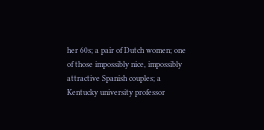her 60s; a pair of Dutch women; one of those impossibly nice, impossibly attractive Spanish couples; a Kentucky university professor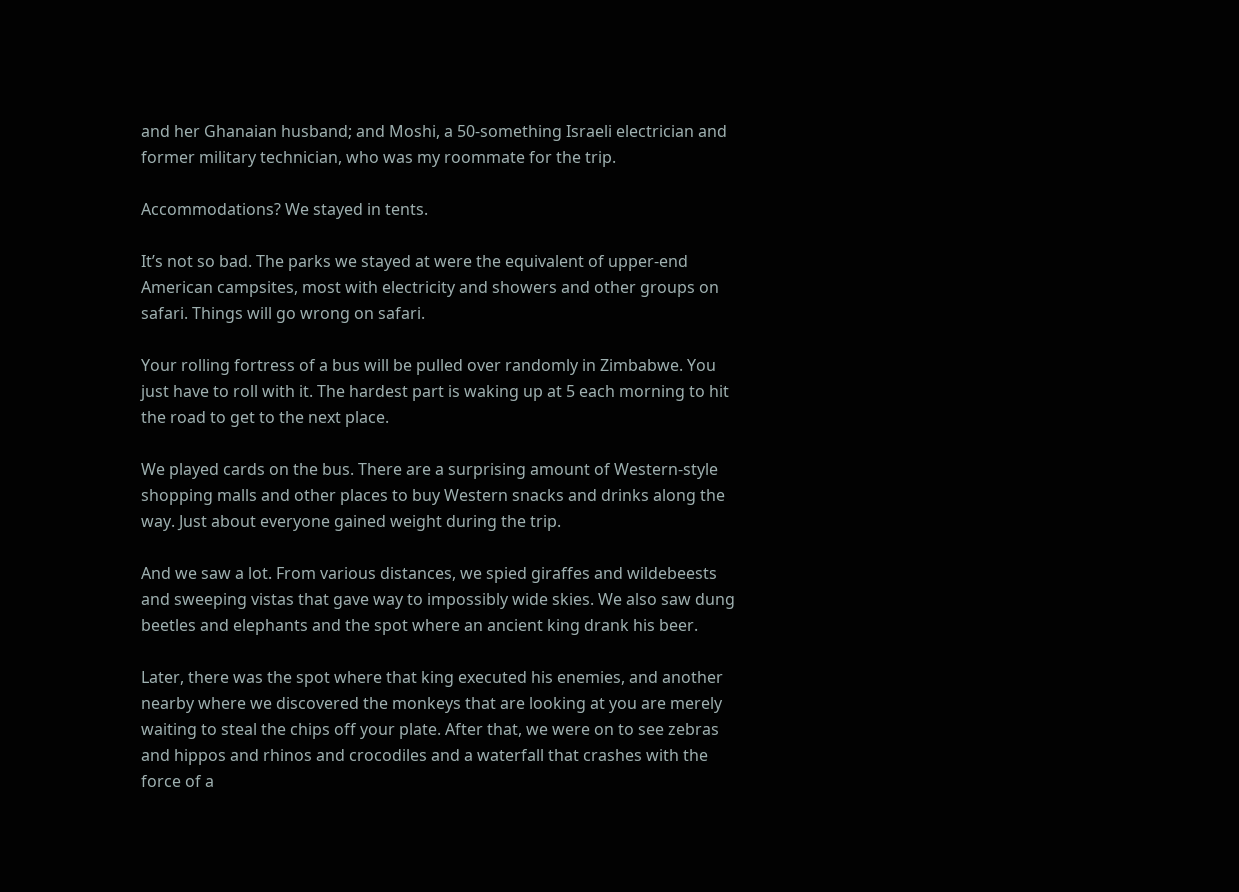and her Ghanaian husband; and Moshi, a 50-something Israeli electrician and former military technician, who was my roommate for the trip.

Accommodations? We stayed in tents.

It’s not so bad. The parks we stayed at were the equivalent of upper-end American campsites, most with electricity and showers and other groups on safari. Things will go wrong on safari.

Your rolling fortress of a bus will be pulled over randomly in Zimbabwe. You just have to roll with it. The hardest part is waking up at 5 each morning to hit the road to get to the next place.

We played cards on the bus. There are a surprising amount of Western-style shopping malls and other places to buy Western snacks and drinks along the way. Just about everyone gained weight during the trip.

And we saw a lot. From various distances, we spied giraffes and wildebeests and sweeping vistas that gave way to impossibly wide skies. We also saw dung beetles and elephants and the spot where an ancient king drank his beer.

Later, there was the spot where that king executed his enemies, and another nearby where we discovered the monkeys that are looking at you are merely waiting to steal the chips off your plate. After that, we were on to see zebras and hippos and rhinos and crocodiles and a waterfall that crashes with the force of a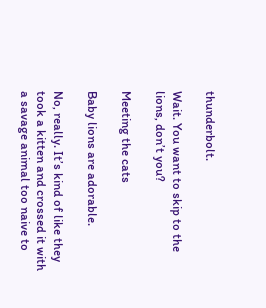thunderbolt.

Wait. You want to skip to the lions, don’t you?

Meeting the cats

Baby lions are adorable.

No, really. It’s kind of like they took a kitten and crossed it with a savage animal too naive to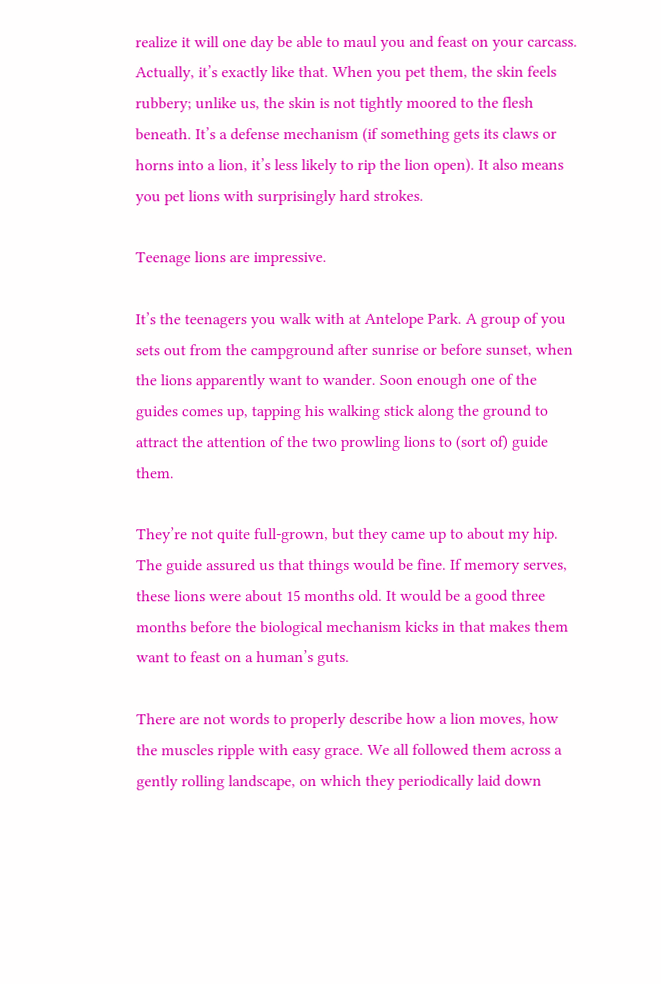realize it will one day be able to maul you and feast on your carcass. Actually, it’s exactly like that. When you pet them, the skin feels rubbery; unlike us, the skin is not tightly moored to the flesh beneath. It’s a defense mechanism (if something gets its claws or horns into a lion, it’s less likely to rip the lion open). It also means you pet lions with surprisingly hard strokes.

Teenage lions are impressive.

It’s the teenagers you walk with at Antelope Park. A group of you sets out from the campground after sunrise or before sunset, when the lions apparently want to wander. Soon enough one of the guides comes up, tapping his walking stick along the ground to attract the attention of the two prowling lions to (sort of) guide them.

They’re not quite full-grown, but they came up to about my hip. The guide assured us that things would be fine. If memory serves, these lions were about 15 months old. It would be a good three months before the biological mechanism kicks in that makes them want to feast on a human’s guts.

There are not words to properly describe how a lion moves, how the muscles ripple with easy grace. We all followed them across a gently rolling landscape, on which they periodically laid down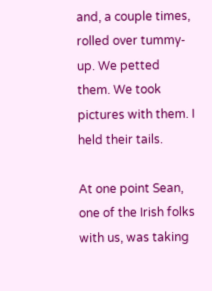and, a couple times, rolled over tummy-up. We petted them. We took pictures with them. I held their tails.

At one point Sean, one of the Irish folks with us, was taking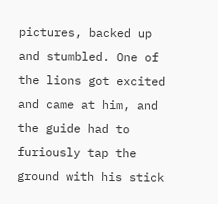pictures, backed up and stumbled. One of the lions got excited and came at him, and the guide had to furiously tap the ground with his stick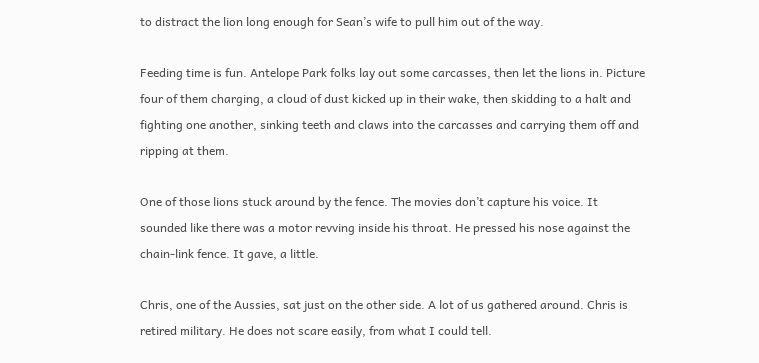to distract the lion long enough for Sean’s wife to pull him out of the way.

Feeding time is fun. Antelope Park folks lay out some carcasses, then let the lions in. Picture four of them charging, a cloud of dust kicked up in their wake, then skidding to a halt and fighting one another, sinking teeth and claws into the carcasses and carrying them off and ripping at them.

One of those lions stuck around by the fence. The movies don’t capture his voice. It sounded like there was a motor revving inside his throat. He pressed his nose against the chain-link fence. It gave, a little.

Chris, one of the Aussies, sat just on the other side. A lot of us gathered around. Chris is retired military. He does not scare easily, from what I could tell.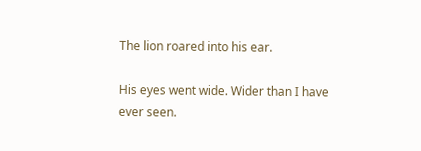The lion roared into his ear.

His eyes went wide. Wider than I have ever seen.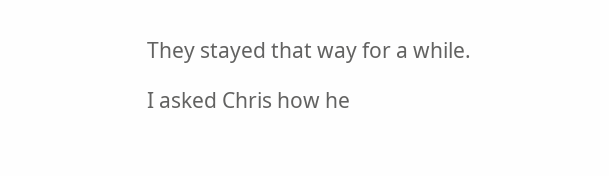They stayed that way for a while.

I asked Chris how he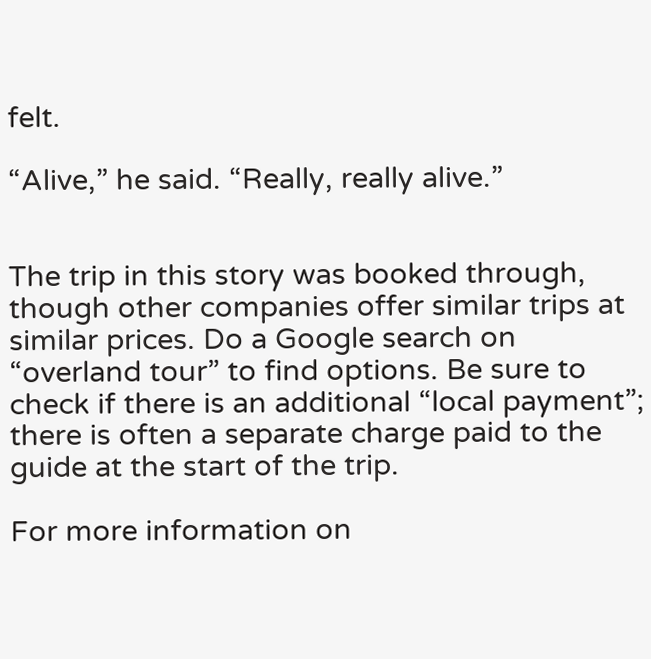felt.

“Alive,” he said. “Really, really alive.”


The trip in this story was booked through, though other companies offer similar trips at similar prices. Do a Google search on “overland tour” to find options. Be sure to check if there is an additional “local payment”; there is often a separate charge paid to the guide at the start of the trip.

For more information on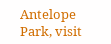Antelope Park, visit